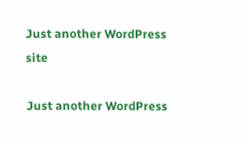Just another WordPress site

Just another WordPress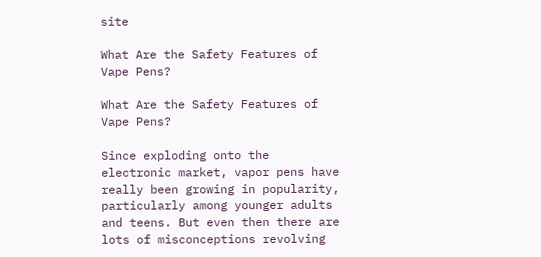site

What Are the Safety Features of Vape Pens?

What Are the Safety Features of Vape Pens?

Since exploding onto the electronic market, vapor pens have really been growing in popularity, particularly among younger adults and teens. But even then there are lots of misconceptions revolving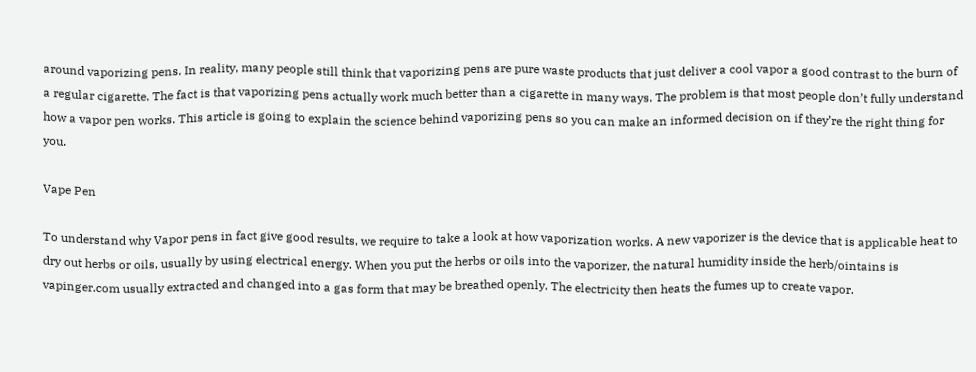around vaporizing pens. In reality, many people still think that vaporizing pens are pure waste products that just deliver a cool vapor a good contrast to the burn of a regular cigarette. The fact is that vaporizing pens actually work much better than a cigarette in many ways. The problem is that most people don’t fully understand how a vapor pen works. This article is going to explain the science behind vaporizing pens so you can make an informed decision on if they’re the right thing for you.

Vape Pen

To understand why Vapor pens in fact give good results, we require to take a look at how vaporization works. A new vaporizer is the device that is applicable heat to dry out herbs or oils, usually by using electrical energy. When you put the herbs or oils into the vaporizer, the natural humidity inside the herb/ointains is vapinger.com usually extracted and changed into a gas form that may be breathed openly. The electricity then heats the fumes up to create vapor.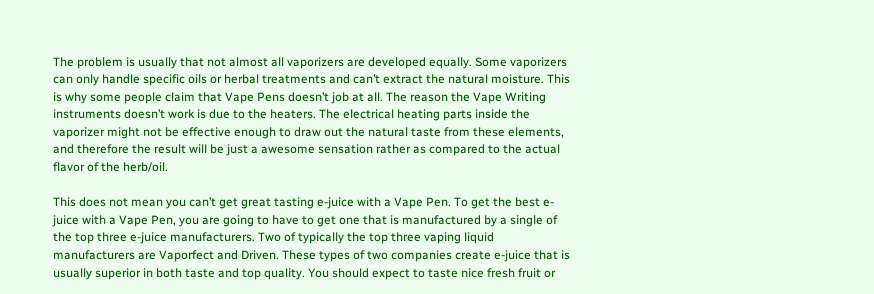The problem is usually that not almost all vaporizers are developed equally. Some vaporizers can only handle specific oils or herbal treatments and can’t extract the natural moisture. This is why some people claim that Vape Pens doesn’t job at all. The reason the Vape Writing instruments doesn’t work is due to the heaters. The electrical heating parts inside the vaporizer might not be effective enough to draw out the natural taste from these elements, and therefore the result will be just a awesome sensation rather as compared to the actual flavor of the herb/oil.

This does not mean you can’t get great tasting e-juice with a Vape Pen. To get the best e-juice with a Vape Pen, you are going to have to get one that is manufactured by a single of the top three e-juice manufacturers. Two of typically the top three vaping liquid manufacturers are Vaporfect and Driven. These types of two companies create e-juice that is usually superior in both taste and top quality. You should expect to taste nice fresh fruit or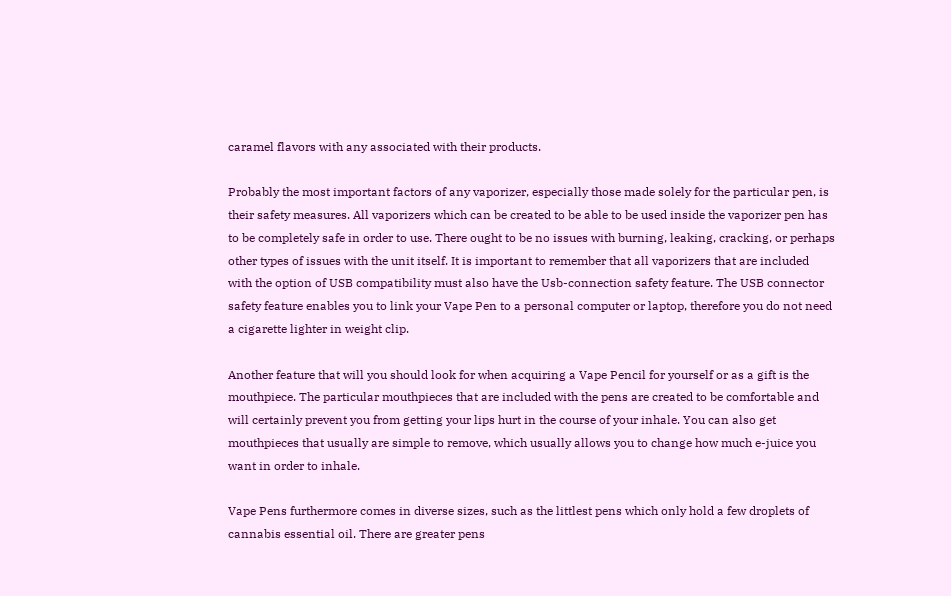caramel flavors with any associated with their products.

Probably the most important factors of any vaporizer, especially those made solely for the particular pen, is their safety measures. All vaporizers which can be created to be able to be used inside the vaporizer pen has to be completely safe in order to use. There ought to be no issues with burning, leaking, cracking, or perhaps other types of issues with the unit itself. It is important to remember that all vaporizers that are included with the option of USB compatibility must also have the Usb-connection safety feature. The USB connector safety feature enables you to link your Vape Pen to a personal computer or laptop, therefore you do not need a cigarette lighter in weight clip.

Another feature that will you should look for when acquiring a Vape Pencil for yourself or as a gift is the mouthpiece. The particular mouthpieces that are included with the pens are created to be comfortable and will certainly prevent you from getting your lips hurt in the course of your inhale. You can also get mouthpieces that usually are simple to remove, which usually allows you to change how much e-juice you want in order to inhale.

Vape Pens furthermore comes in diverse sizes, such as the littlest pens which only hold a few droplets of cannabis essential oil. There are greater pens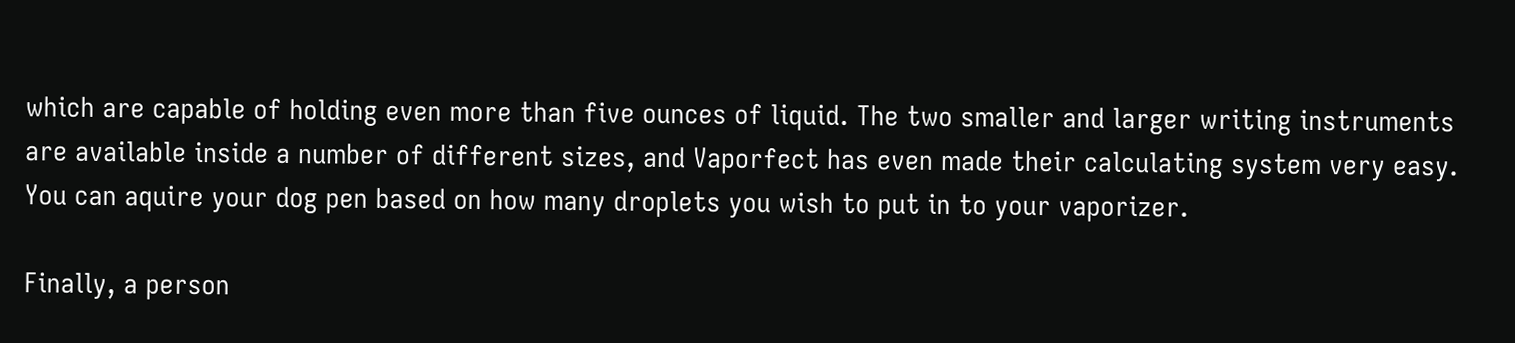which are capable of holding even more than five ounces of liquid. The two smaller and larger writing instruments are available inside a number of different sizes, and Vaporfect has even made their calculating system very easy. You can aquire your dog pen based on how many droplets you wish to put in to your vaporizer.

Finally, a person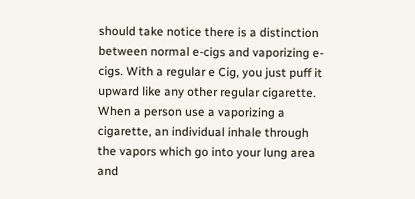should take notice there is a distinction between normal e-cigs and vaporizing e-cigs. With a regular e Cig, you just puff it upward like any other regular cigarette. When a person use a vaporizing a cigarette, an individual inhale through the vapors which go into your lung area and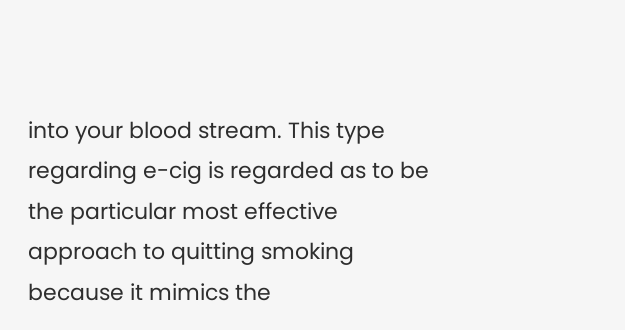into your blood stream. This type regarding e-cig is regarded as to be the particular most effective approach to quitting smoking because it mimics the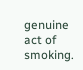genuine act of smoking.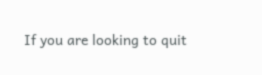If you are looking to quit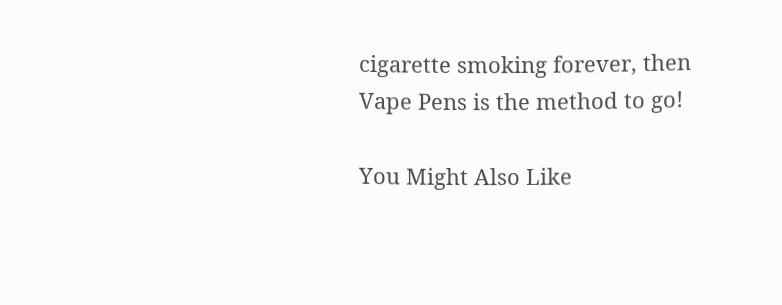cigarette smoking forever, then Vape Pens is the method to go!

You Might Also Like